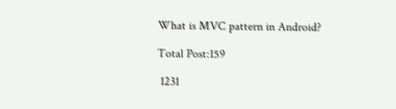What is MVC pattern in Android?

Total Post:159

 1231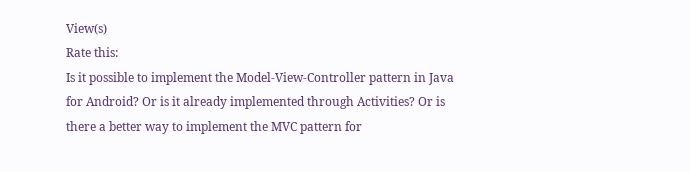View(s)
Rate this:
Is it possible to implement the Model-View-Controller pattern in Java for Android? Or is it already implemented through Activities? Or is there a better way to implement the MVC pattern for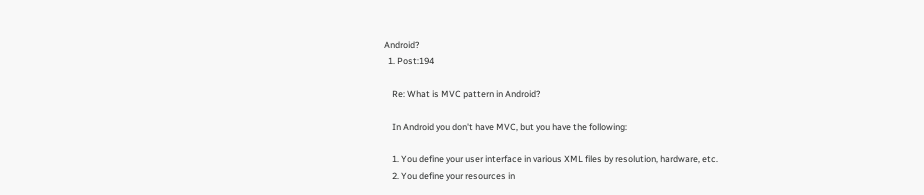Android?
  1. Post:194

    Re: What is MVC pattern in Android?

    In Android you don't have MVC, but you have the following:

    1. You define your user interface in various XML files by resolution, hardware, etc.
    2. You define your resources in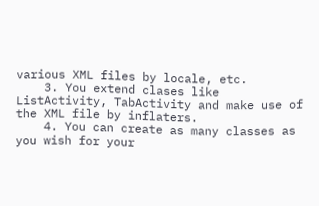various XML files by locale, etc.
    3. You extend clases like ListActivity, TabActivity and make use of the XML file by inflaters.
    4. You can create as many classes as you wish for your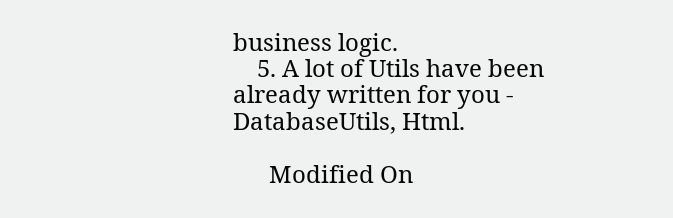business logic.
    5. A lot of Utils have been already written for you - DatabaseUtils, Html.

      Modified On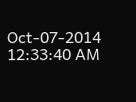Oct-07-2014 12:33:40 AM